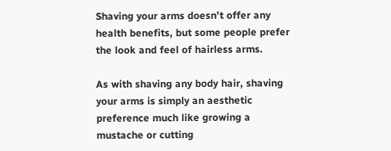Shaving your arms doesn’t offer any health benefits, but some people prefer the look and feel of hairless arms.

As with shaving any body hair, shaving your arms is simply an aesthetic preference much like growing a mustache or cutting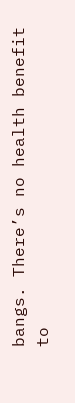bangs. There’s no health benefit to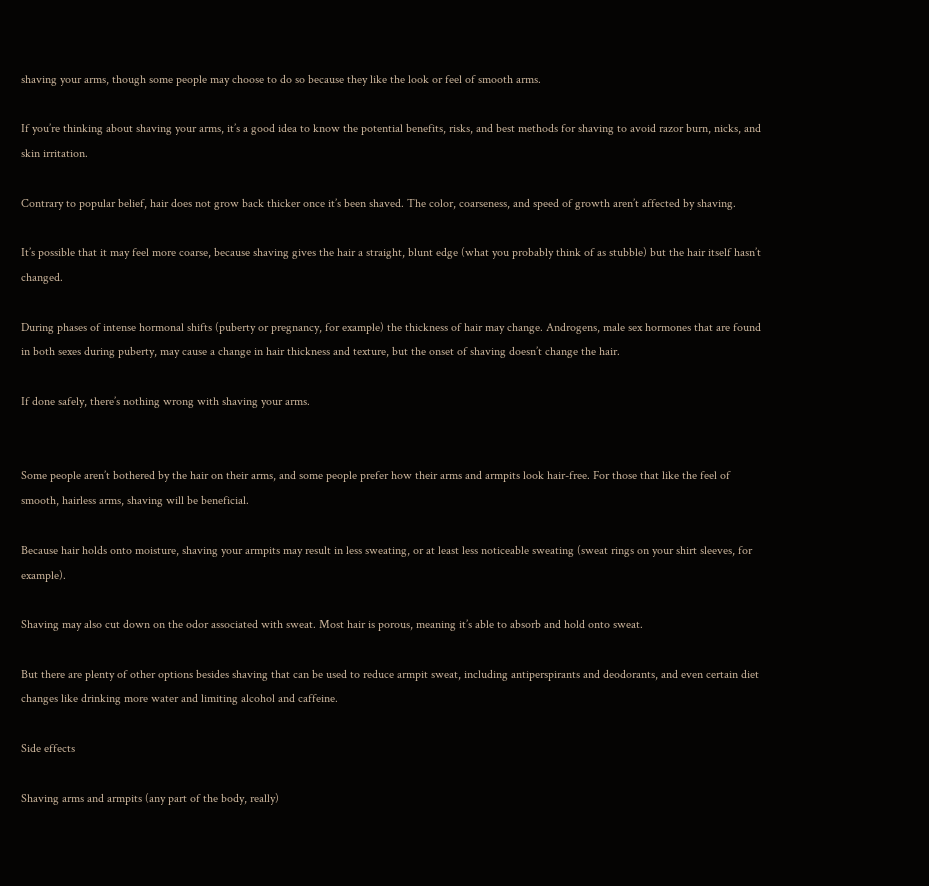shaving your arms, though some people may choose to do so because they like the look or feel of smooth arms.

If you’re thinking about shaving your arms, it’s a good idea to know the potential benefits, risks, and best methods for shaving to avoid razor burn, nicks, and skin irritation.

Contrary to popular belief, hair does not grow back thicker once it’s been shaved. The color, coarseness, and speed of growth aren’t affected by shaving.

It’s possible that it may feel more coarse, because shaving gives the hair a straight, blunt edge (what you probably think of as stubble) but the hair itself hasn’t changed.

During phases of intense hormonal shifts (puberty or pregnancy, for example) the thickness of hair may change. Androgens, male sex hormones that are found in both sexes during puberty, may cause a change in hair thickness and texture, but the onset of shaving doesn’t change the hair.

If done safely, there’s nothing wrong with shaving your arms.


Some people aren’t bothered by the hair on their arms, and some people prefer how their arms and armpits look hair-free. For those that like the feel of smooth, hairless arms, shaving will be beneficial.

Because hair holds onto moisture, shaving your armpits may result in less sweating, or at least less noticeable sweating (sweat rings on your shirt sleeves, for example).

Shaving may also cut down on the odor associated with sweat. Most hair is porous, meaning it’s able to absorb and hold onto sweat.

But there are plenty of other options besides shaving that can be used to reduce armpit sweat, including antiperspirants and deodorants, and even certain diet changes like drinking more water and limiting alcohol and caffeine.

Side effects

Shaving arms and armpits (any part of the body, really)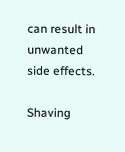can result in unwanted side effects.

Shaving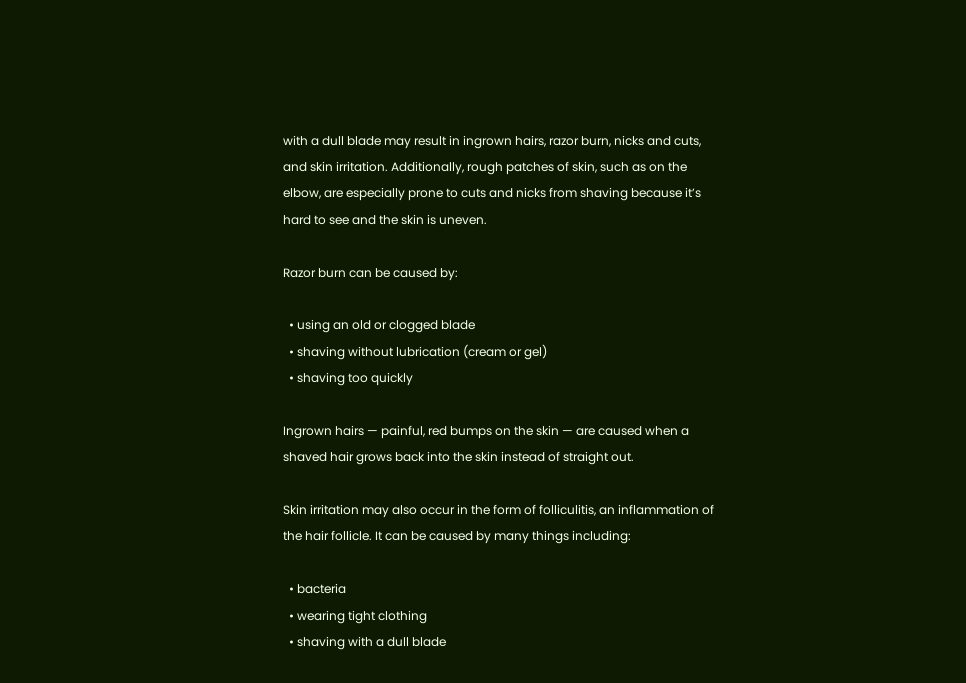with a dull blade may result in ingrown hairs, razor burn, nicks and cuts, and skin irritation. Additionally, rough patches of skin, such as on the elbow, are especially prone to cuts and nicks from shaving because it’s hard to see and the skin is uneven.

Razor burn can be caused by:

  • using an old or clogged blade
  • shaving without lubrication (cream or gel)
  • shaving too quickly

Ingrown hairs — painful, red bumps on the skin — are caused when a shaved hair grows back into the skin instead of straight out.

Skin irritation may also occur in the form of folliculitis, an inflammation of the hair follicle. It can be caused by many things including:

  • bacteria
  • wearing tight clothing
  • shaving with a dull blade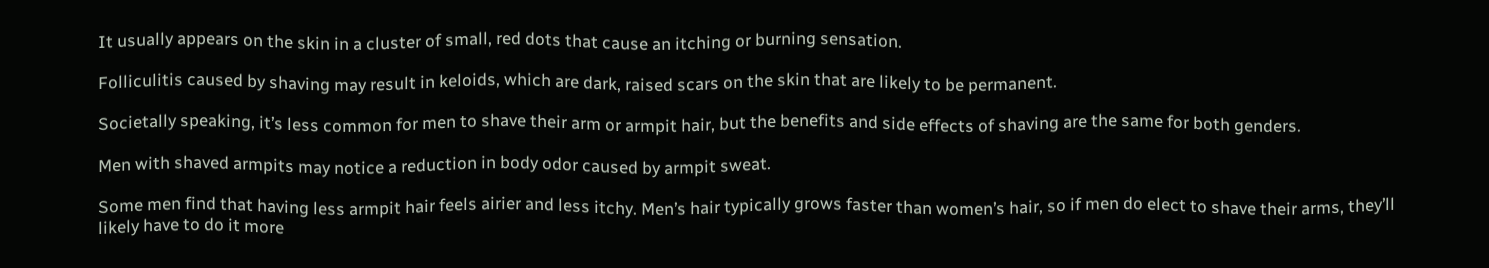It usually appears on the skin in a cluster of small, red dots that cause an itching or burning sensation.

Folliculitis caused by shaving may result in keloids, which are dark, raised scars on the skin that are likely to be permanent.

Societally speaking, it’s less common for men to shave their arm or armpit hair, but the benefits and side effects of shaving are the same for both genders.

Men with shaved armpits may notice a reduction in body odor caused by armpit sweat.

Some men find that having less armpit hair feels airier and less itchy. Men’s hair typically grows faster than women’s hair, so if men do elect to shave their arms, they’ll likely have to do it more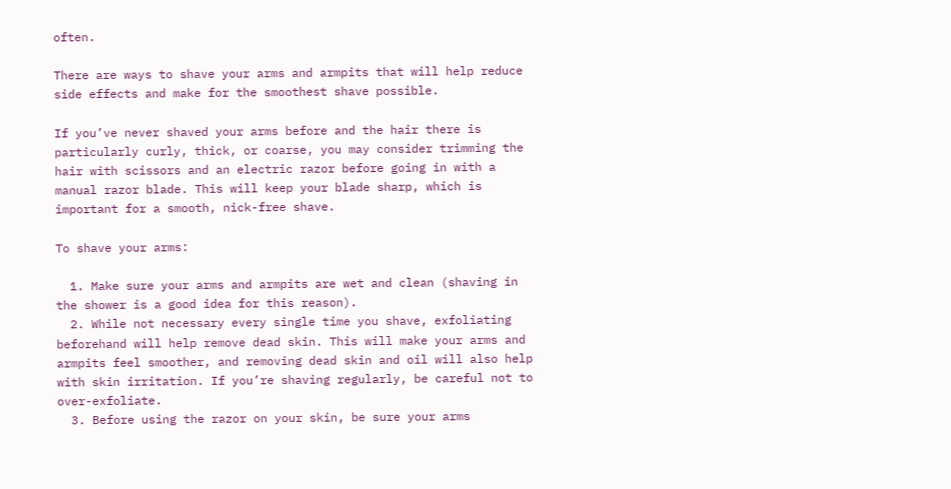often.

There are ways to shave your arms and armpits that will help reduce side effects and make for the smoothest shave possible.

If you’ve never shaved your arms before and the hair there is particularly curly, thick, or coarse, you may consider trimming the hair with scissors and an electric razor before going in with a manual razor blade. This will keep your blade sharp, which is important for a smooth, nick-free shave.

To shave your arms:

  1. Make sure your arms and armpits are wet and clean (shaving in the shower is a good idea for this reason).
  2. While not necessary every single time you shave, exfoliating beforehand will help remove dead skin. This will make your arms and armpits feel smoother, and removing dead skin and oil will also help with skin irritation. If you’re shaving regularly, be careful not to over-exfoliate.
  3. Before using the razor on your skin, be sure your arms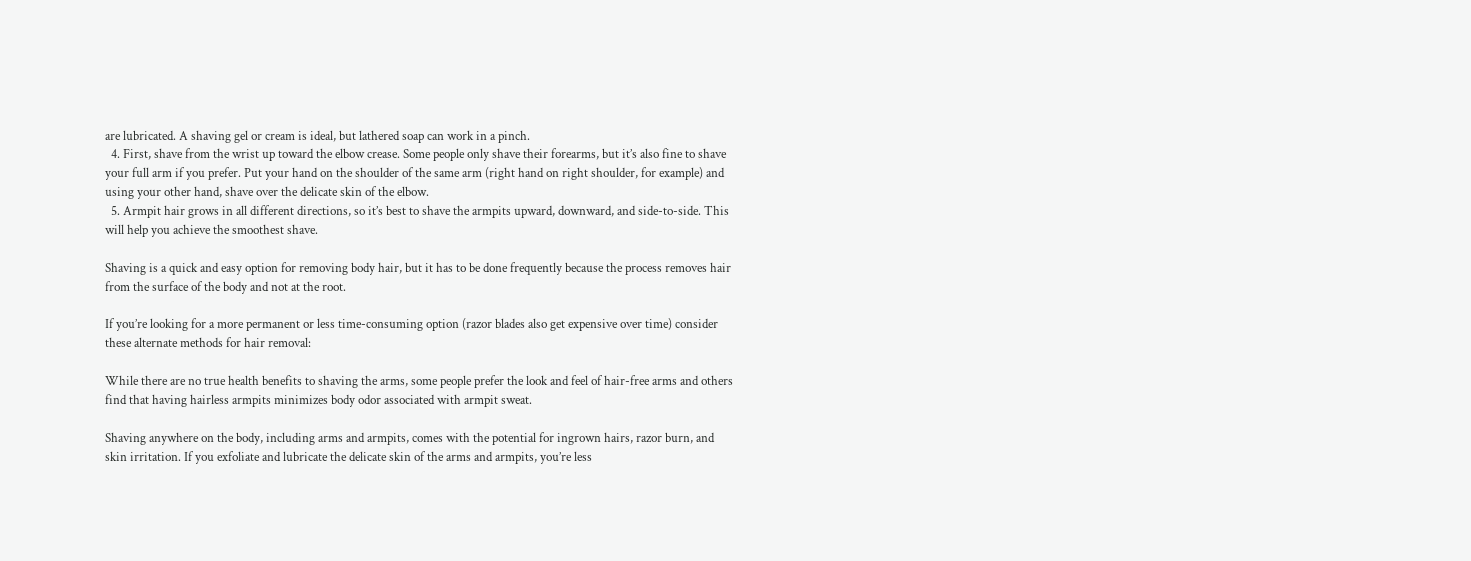are lubricated. A shaving gel or cream is ideal, but lathered soap can work in a pinch.
  4. First, shave from the wrist up toward the elbow crease. Some people only shave their forearms, but it’s also fine to shave your full arm if you prefer. Put your hand on the shoulder of the same arm (right hand on right shoulder, for example) and using your other hand, shave over the delicate skin of the elbow.
  5. Armpit hair grows in all different directions, so it’s best to shave the armpits upward, downward, and side-to-side. This will help you achieve the smoothest shave.

Shaving is a quick and easy option for removing body hair, but it has to be done frequently because the process removes hair from the surface of the body and not at the root.

If you’re looking for a more permanent or less time-consuming option (razor blades also get expensive over time) consider these alternate methods for hair removal:

While there are no true health benefits to shaving the arms, some people prefer the look and feel of hair-free arms and others find that having hairless armpits minimizes body odor associated with armpit sweat.

Shaving anywhere on the body, including arms and armpits, comes with the potential for ingrown hairs, razor burn, and skin irritation. If you exfoliate and lubricate the delicate skin of the arms and armpits, you’re less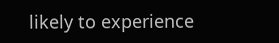likely to experience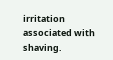irritation associated with shaving.